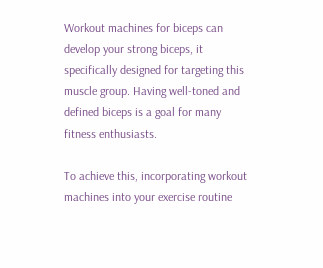Workout machines for biceps can develop your strong biceps, it specifically designed for targeting this muscle group. Having well-toned and defined biceps is a goal for many fitness enthusiasts.

To achieve this, incorporating workout machines into your exercise routine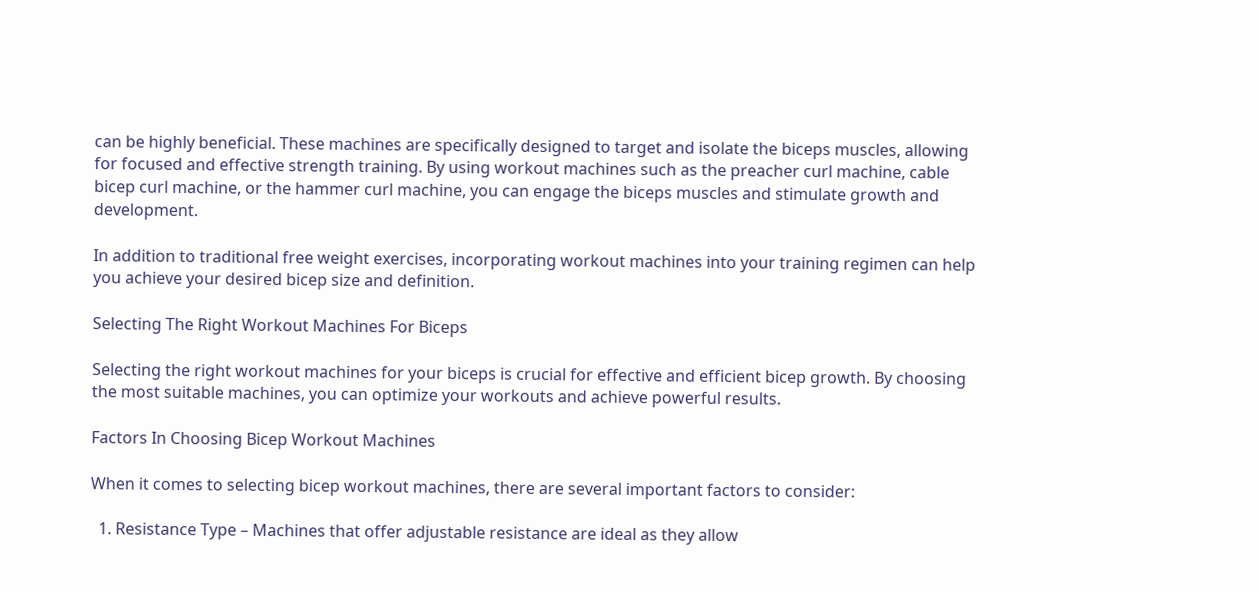can be highly beneficial. These machines are specifically designed to target and isolate the biceps muscles, allowing for focused and effective strength training. By using workout machines such as the preacher curl machine, cable bicep curl machine, or the hammer curl machine, you can engage the biceps muscles and stimulate growth and development.

In addition to traditional free weight exercises, incorporating workout machines into your training regimen can help you achieve your desired bicep size and definition.

Selecting The Right Workout Machines For Biceps

Selecting the right workout machines for your biceps is crucial for effective and efficient bicep growth. By choosing the most suitable machines, you can optimize your workouts and achieve powerful results.

Factors In Choosing Bicep Workout Machines

When it comes to selecting bicep workout machines, there are several important factors to consider:

  1. Resistance Type – Machines that offer adjustable resistance are ideal as they allow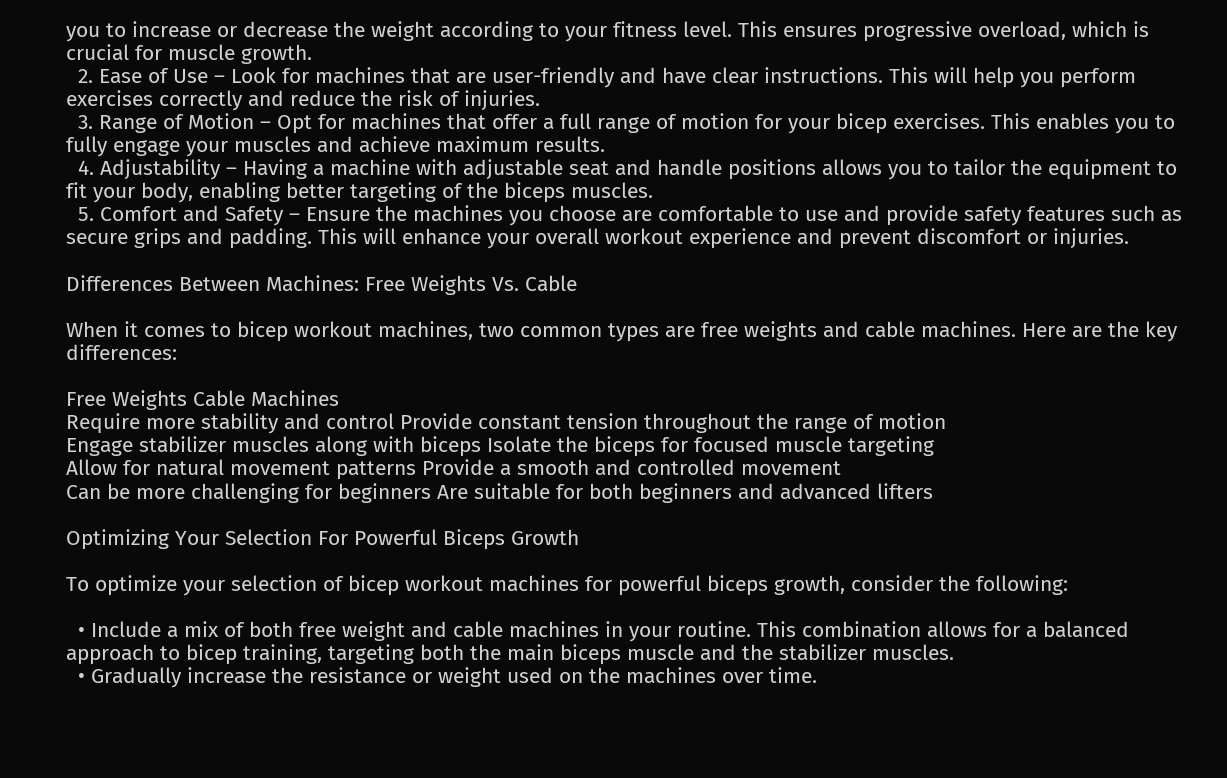you to increase or decrease the weight according to your fitness level. This ensures progressive overload, which is crucial for muscle growth.
  2. Ease of Use – Look for machines that are user-friendly and have clear instructions. This will help you perform exercises correctly and reduce the risk of injuries.
  3. Range of Motion – Opt for machines that offer a full range of motion for your bicep exercises. This enables you to fully engage your muscles and achieve maximum results.
  4. Adjustability – Having a machine with adjustable seat and handle positions allows you to tailor the equipment to fit your body, enabling better targeting of the biceps muscles.
  5. Comfort and Safety – Ensure the machines you choose are comfortable to use and provide safety features such as secure grips and padding. This will enhance your overall workout experience and prevent discomfort or injuries.

Differences Between Machines: Free Weights Vs. Cable

When it comes to bicep workout machines, two common types are free weights and cable machines. Here are the key differences:

Free Weights Cable Machines
Require more stability and control Provide constant tension throughout the range of motion
Engage stabilizer muscles along with biceps Isolate the biceps for focused muscle targeting
Allow for natural movement patterns Provide a smooth and controlled movement
Can be more challenging for beginners Are suitable for both beginners and advanced lifters

Optimizing Your Selection For Powerful Biceps Growth

To optimize your selection of bicep workout machines for powerful biceps growth, consider the following:

  • Include a mix of both free weight and cable machines in your routine. This combination allows for a balanced approach to bicep training, targeting both the main biceps muscle and the stabilizer muscles.
  • Gradually increase the resistance or weight used on the machines over time.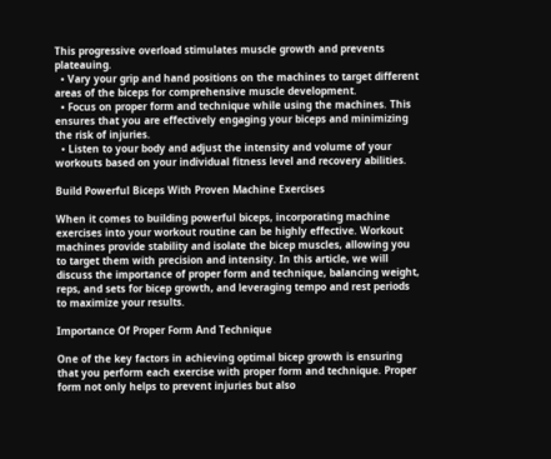This progressive overload stimulates muscle growth and prevents plateauing.
  • Vary your grip and hand positions on the machines to target different areas of the biceps for comprehensive muscle development.
  • Focus on proper form and technique while using the machines. This ensures that you are effectively engaging your biceps and minimizing the risk of injuries.
  • Listen to your body and adjust the intensity and volume of your workouts based on your individual fitness level and recovery abilities.

Build Powerful Biceps With Proven Machine Exercises

When it comes to building powerful biceps, incorporating machine exercises into your workout routine can be highly effective. Workout machines provide stability and isolate the bicep muscles, allowing you to target them with precision and intensity. In this article, we will discuss the importance of proper form and technique, balancing weight, reps, and sets for bicep growth, and leveraging tempo and rest periods to maximize your results.

Importance Of Proper Form And Technique

One of the key factors in achieving optimal bicep growth is ensuring that you perform each exercise with proper form and technique. Proper form not only helps to prevent injuries but also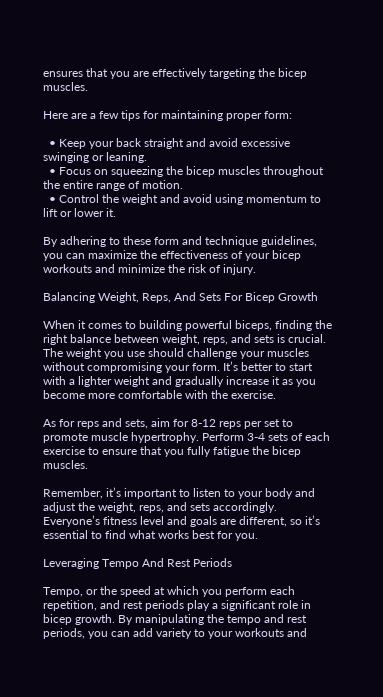ensures that you are effectively targeting the bicep muscles.

Here are a few tips for maintaining proper form:

  • Keep your back straight and avoid excessive swinging or leaning.
  • Focus on squeezing the bicep muscles throughout the entire range of motion.
  • Control the weight and avoid using momentum to lift or lower it.

By adhering to these form and technique guidelines, you can maximize the effectiveness of your bicep workouts and minimize the risk of injury.

Balancing Weight, Reps, And Sets For Bicep Growth

When it comes to building powerful biceps, finding the right balance between weight, reps, and sets is crucial. The weight you use should challenge your muscles without compromising your form. It’s better to start with a lighter weight and gradually increase it as you become more comfortable with the exercise.

As for reps and sets, aim for 8-12 reps per set to promote muscle hypertrophy. Perform 3-4 sets of each exercise to ensure that you fully fatigue the bicep muscles.

Remember, it’s important to listen to your body and adjust the weight, reps, and sets accordingly. Everyone’s fitness level and goals are different, so it’s essential to find what works best for you.

Leveraging Tempo And Rest Periods

Tempo, or the speed at which you perform each repetition, and rest periods play a significant role in bicep growth. By manipulating the tempo and rest periods, you can add variety to your workouts and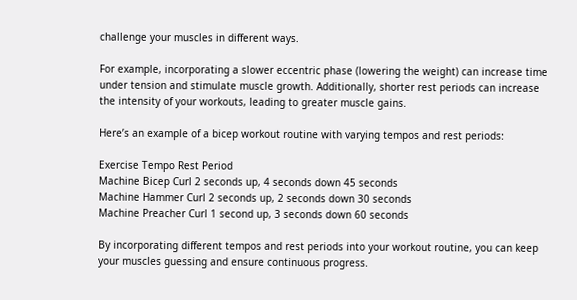challenge your muscles in different ways.

For example, incorporating a slower eccentric phase (lowering the weight) can increase time under tension and stimulate muscle growth. Additionally, shorter rest periods can increase the intensity of your workouts, leading to greater muscle gains.

Here’s an example of a bicep workout routine with varying tempos and rest periods:

Exercise Tempo Rest Period
Machine Bicep Curl 2 seconds up, 4 seconds down 45 seconds
Machine Hammer Curl 2 seconds up, 2 seconds down 30 seconds
Machine Preacher Curl 1 second up, 3 seconds down 60 seconds

By incorporating different tempos and rest periods into your workout routine, you can keep your muscles guessing and ensure continuous progress.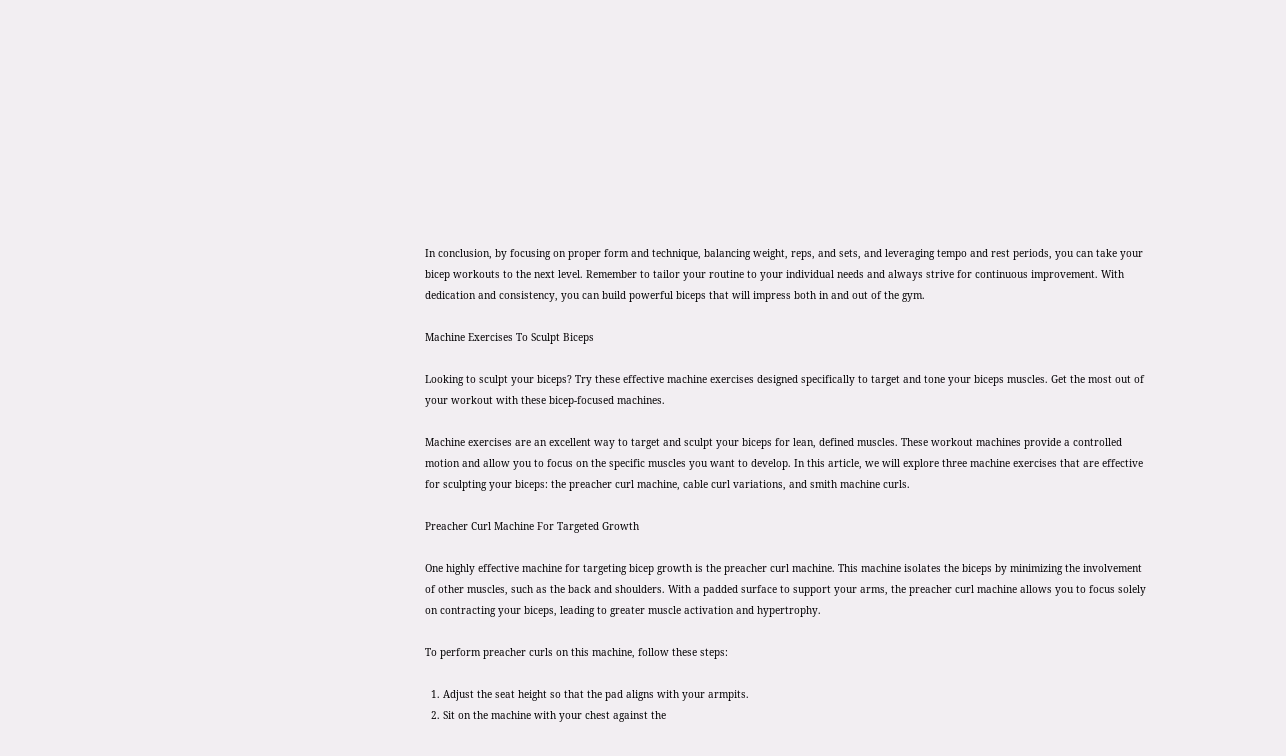In conclusion, by focusing on proper form and technique, balancing weight, reps, and sets, and leveraging tempo and rest periods, you can take your bicep workouts to the next level. Remember to tailor your routine to your individual needs and always strive for continuous improvement. With dedication and consistency, you can build powerful biceps that will impress both in and out of the gym.

Machine Exercises To Sculpt Biceps

Looking to sculpt your biceps? Try these effective machine exercises designed specifically to target and tone your biceps muscles. Get the most out of your workout with these bicep-focused machines.

Machine exercises are an excellent way to target and sculpt your biceps for lean, defined muscles. These workout machines provide a controlled motion and allow you to focus on the specific muscles you want to develop. In this article, we will explore three machine exercises that are effective for sculpting your biceps: the preacher curl machine, cable curl variations, and smith machine curls.

Preacher Curl Machine For Targeted Growth

One highly effective machine for targeting bicep growth is the preacher curl machine. This machine isolates the biceps by minimizing the involvement of other muscles, such as the back and shoulders. With a padded surface to support your arms, the preacher curl machine allows you to focus solely on contracting your biceps, leading to greater muscle activation and hypertrophy.

To perform preacher curls on this machine, follow these steps:

  1. Adjust the seat height so that the pad aligns with your armpits.
  2. Sit on the machine with your chest against the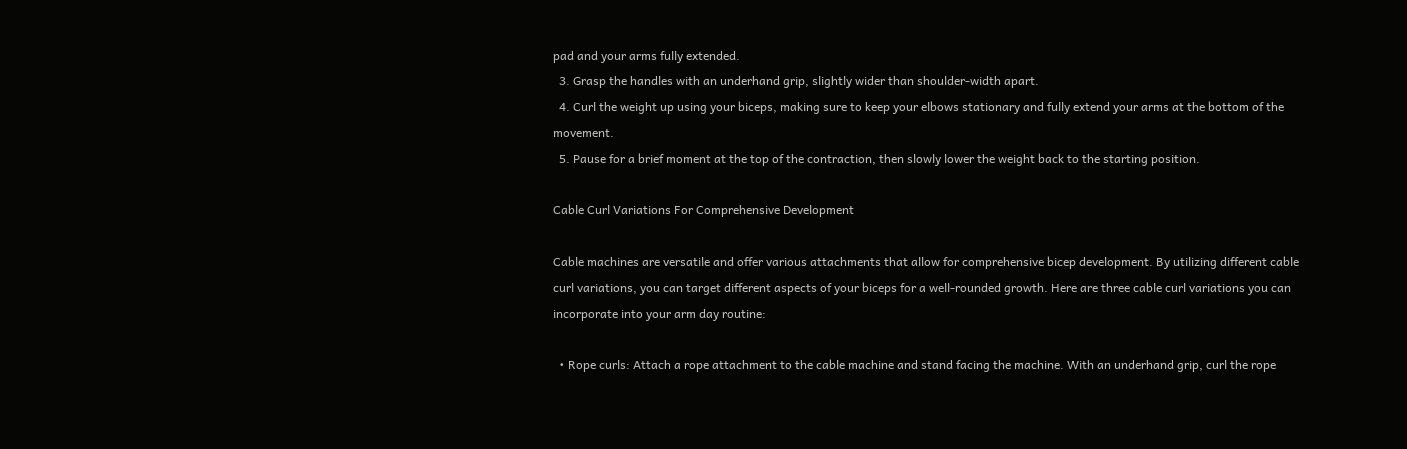pad and your arms fully extended.
  3. Grasp the handles with an underhand grip, slightly wider than shoulder-width apart.
  4. Curl the weight up using your biceps, making sure to keep your elbows stationary and fully extend your arms at the bottom of the movement.
  5. Pause for a brief moment at the top of the contraction, then slowly lower the weight back to the starting position.

Cable Curl Variations For Comprehensive Development

Cable machines are versatile and offer various attachments that allow for comprehensive bicep development. By utilizing different cable curl variations, you can target different aspects of your biceps for a well-rounded growth. Here are three cable curl variations you can incorporate into your arm day routine:

  • Rope curls: Attach a rope attachment to the cable machine and stand facing the machine. With an underhand grip, curl the rope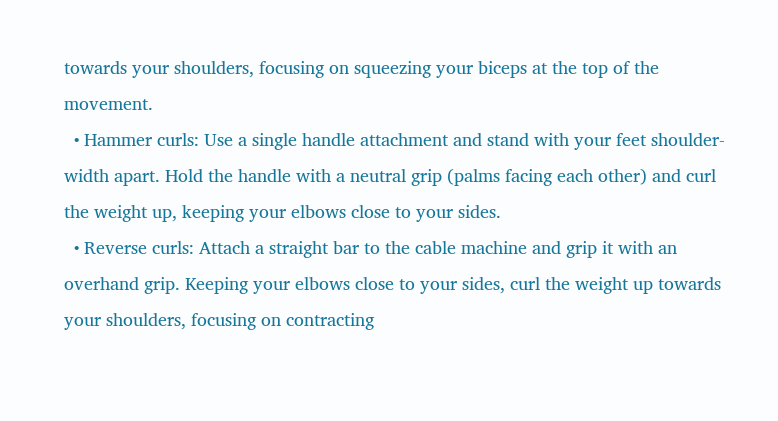towards your shoulders, focusing on squeezing your biceps at the top of the movement.
  • Hammer curls: Use a single handle attachment and stand with your feet shoulder-width apart. Hold the handle with a neutral grip (palms facing each other) and curl the weight up, keeping your elbows close to your sides.
  • Reverse curls: Attach a straight bar to the cable machine and grip it with an overhand grip. Keeping your elbows close to your sides, curl the weight up towards your shoulders, focusing on contracting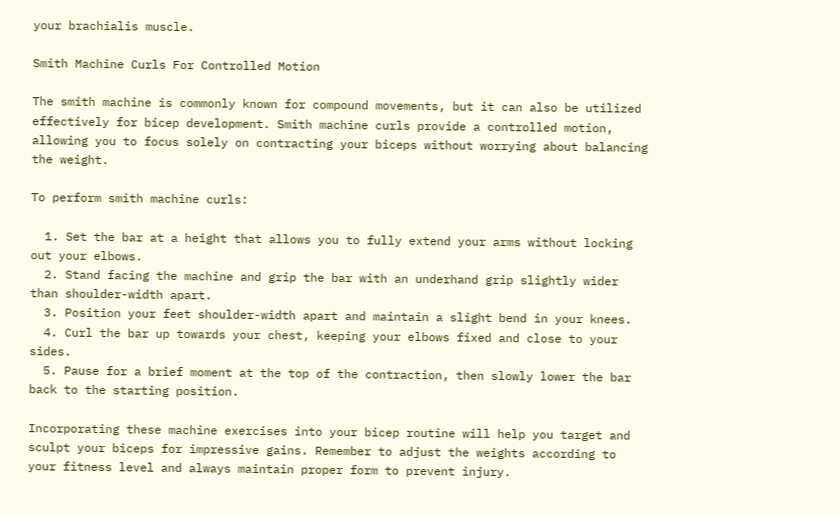your brachialis muscle.

Smith Machine Curls For Controlled Motion

The smith machine is commonly known for compound movements, but it can also be utilized effectively for bicep development. Smith machine curls provide a controlled motion, allowing you to focus solely on contracting your biceps without worrying about balancing the weight.

To perform smith machine curls:

  1. Set the bar at a height that allows you to fully extend your arms without locking out your elbows.
  2. Stand facing the machine and grip the bar with an underhand grip slightly wider than shoulder-width apart.
  3. Position your feet shoulder-width apart and maintain a slight bend in your knees.
  4. Curl the bar up towards your chest, keeping your elbows fixed and close to your sides.
  5. Pause for a brief moment at the top of the contraction, then slowly lower the bar back to the starting position.

Incorporating these machine exercises into your bicep routine will help you target and sculpt your biceps for impressive gains. Remember to adjust the weights according to your fitness level and always maintain proper form to prevent injury.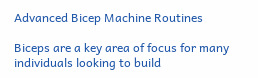Advanced Bicep Machine Routines

Biceps are a key area of focus for many individuals looking to build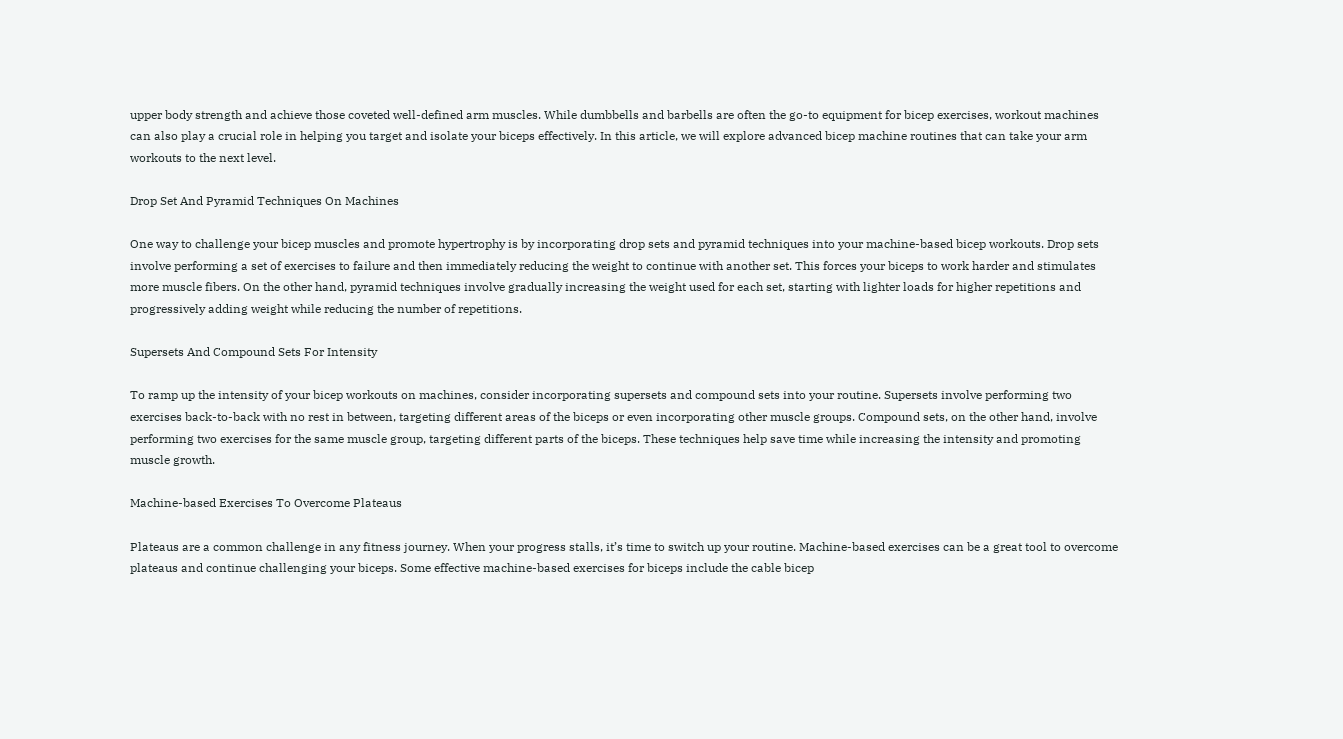upper body strength and achieve those coveted well-defined arm muscles. While dumbbells and barbells are often the go-to equipment for bicep exercises, workout machines can also play a crucial role in helping you target and isolate your biceps effectively. In this article, we will explore advanced bicep machine routines that can take your arm workouts to the next level.

Drop Set And Pyramid Techniques On Machines

One way to challenge your bicep muscles and promote hypertrophy is by incorporating drop sets and pyramid techniques into your machine-based bicep workouts. Drop sets involve performing a set of exercises to failure and then immediately reducing the weight to continue with another set. This forces your biceps to work harder and stimulates more muscle fibers. On the other hand, pyramid techniques involve gradually increasing the weight used for each set, starting with lighter loads for higher repetitions and progressively adding weight while reducing the number of repetitions.

Supersets And Compound Sets For Intensity

To ramp up the intensity of your bicep workouts on machines, consider incorporating supersets and compound sets into your routine. Supersets involve performing two exercises back-to-back with no rest in between, targeting different areas of the biceps or even incorporating other muscle groups. Compound sets, on the other hand, involve performing two exercises for the same muscle group, targeting different parts of the biceps. These techniques help save time while increasing the intensity and promoting muscle growth.

Machine-based Exercises To Overcome Plateaus

Plateaus are a common challenge in any fitness journey. When your progress stalls, it’s time to switch up your routine. Machine-based exercises can be a great tool to overcome plateaus and continue challenging your biceps. Some effective machine-based exercises for biceps include the cable bicep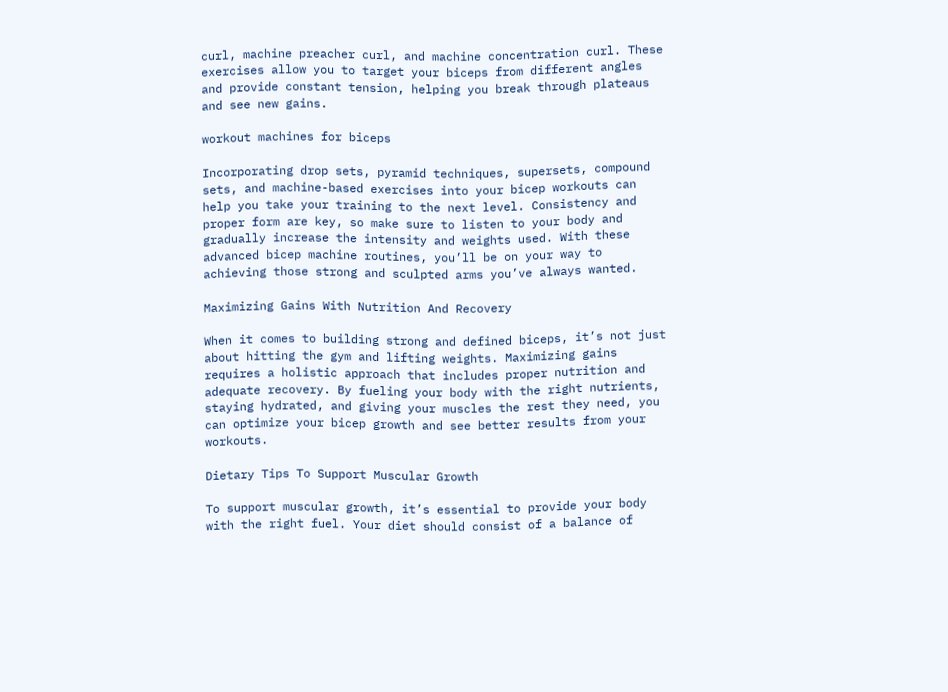curl, machine preacher curl, and machine concentration curl. These exercises allow you to target your biceps from different angles and provide constant tension, helping you break through plateaus and see new gains.

workout machines for biceps

Incorporating drop sets, pyramid techniques, supersets, compound sets, and machine-based exercises into your bicep workouts can help you take your training to the next level. Consistency and proper form are key, so make sure to listen to your body and gradually increase the intensity and weights used. With these advanced bicep machine routines, you’ll be on your way to achieving those strong and sculpted arms you’ve always wanted.

Maximizing Gains With Nutrition And Recovery

When it comes to building strong and defined biceps, it’s not just about hitting the gym and lifting weights. Maximizing gains requires a holistic approach that includes proper nutrition and adequate recovery. By fueling your body with the right nutrients, staying hydrated, and giving your muscles the rest they need, you can optimize your bicep growth and see better results from your workouts.

Dietary Tips To Support Muscular Growth

To support muscular growth, it’s essential to provide your body with the right fuel. Your diet should consist of a balance of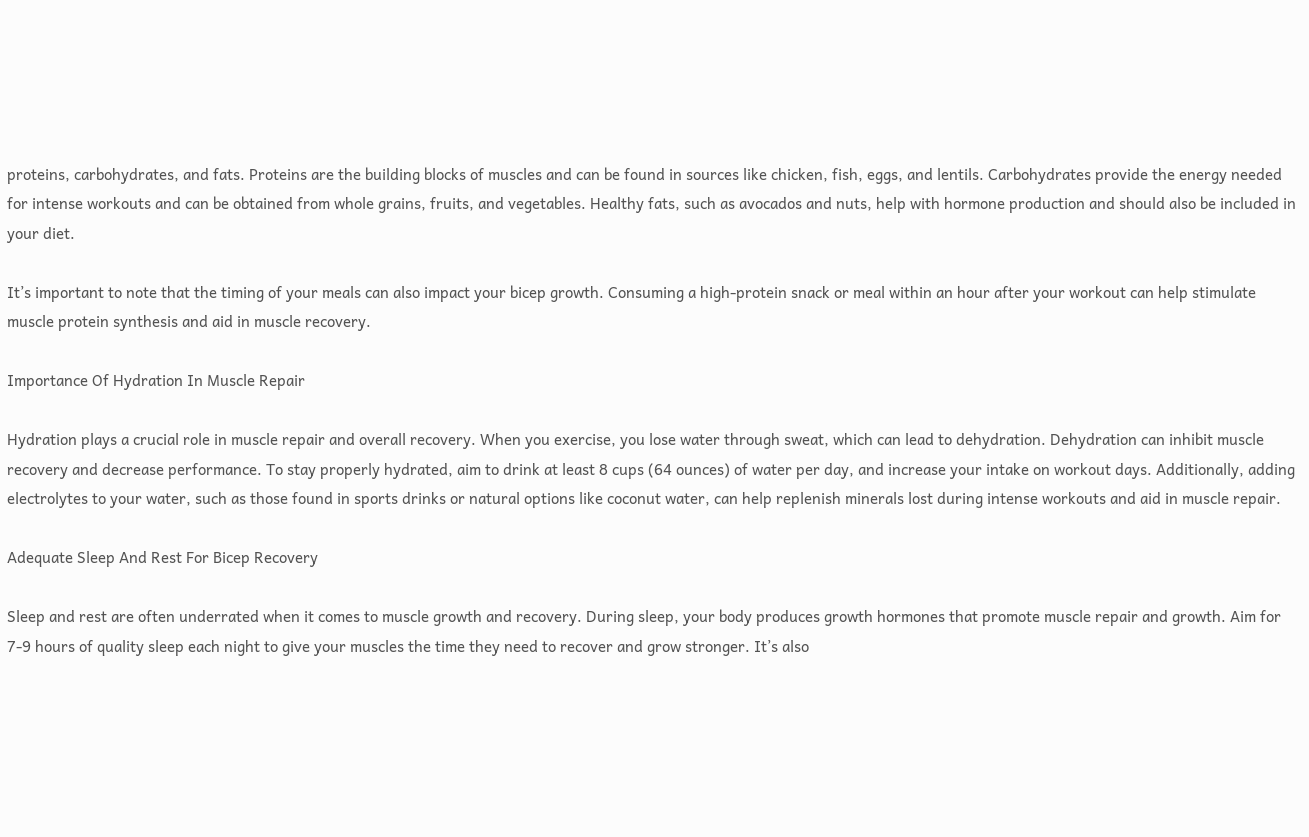proteins, carbohydrates, and fats. Proteins are the building blocks of muscles and can be found in sources like chicken, fish, eggs, and lentils. Carbohydrates provide the energy needed for intense workouts and can be obtained from whole grains, fruits, and vegetables. Healthy fats, such as avocados and nuts, help with hormone production and should also be included in your diet.

It’s important to note that the timing of your meals can also impact your bicep growth. Consuming a high-protein snack or meal within an hour after your workout can help stimulate muscle protein synthesis and aid in muscle recovery.

Importance Of Hydration In Muscle Repair

Hydration plays a crucial role in muscle repair and overall recovery. When you exercise, you lose water through sweat, which can lead to dehydration. Dehydration can inhibit muscle recovery and decrease performance. To stay properly hydrated, aim to drink at least 8 cups (64 ounces) of water per day, and increase your intake on workout days. Additionally, adding electrolytes to your water, such as those found in sports drinks or natural options like coconut water, can help replenish minerals lost during intense workouts and aid in muscle repair.

Adequate Sleep And Rest For Bicep Recovery

Sleep and rest are often underrated when it comes to muscle growth and recovery. During sleep, your body produces growth hormones that promote muscle repair and growth. Aim for 7-9 hours of quality sleep each night to give your muscles the time they need to recover and grow stronger. It’s also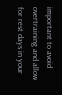important to avoid overtraining and allow for rest days in your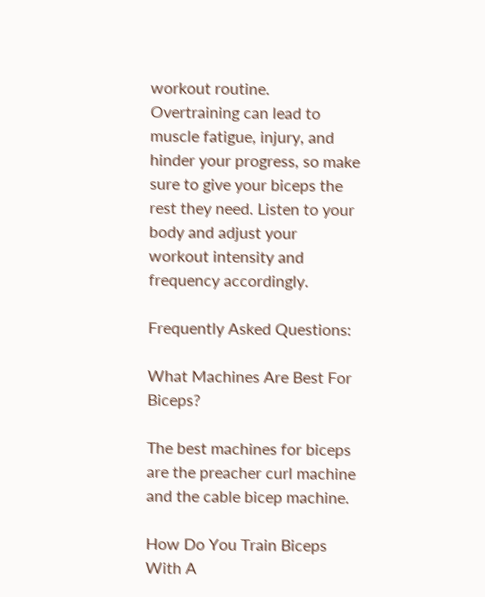workout routine. Overtraining can lead to muscle fatigue, injury, and hinder your progress, so make sure to give your biceps the rest they need. Listen to your body and adjust your workout intensity and frequency accordingly.

Frequently Asked Questions:

What Machines Are Best For Biceps?

The best machines for biceps are the preacher curl machine and the cable bicep machine.

How Do You Train Biceps With A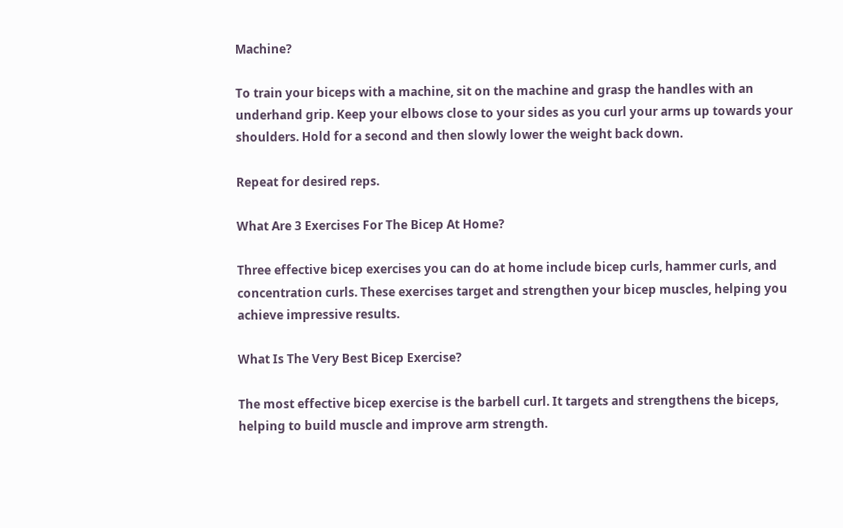Machine?

To train your biceps with a machine, sit on the machine and grasp the handles with an underhand grip. Keep your elbows close to your sides as you curl your arms up towards your shoulders. Hold for a second and then slowly lower the weight back down.

Repeat for desired reps.

What Are 3 Exercises For The Bicep At Home?

Three effective bicep exercises you can do at home include bicep curls, hammer curls, and concentration curls. These exercises target and strengthen your bicep muscles, helping you achieve impressive results.

What Is The Very Best Bicep Exercise?

The most effective bicep exercise is the barbell curl. It targets and strengthens the biceps, helping to build muscle and improve arm strength.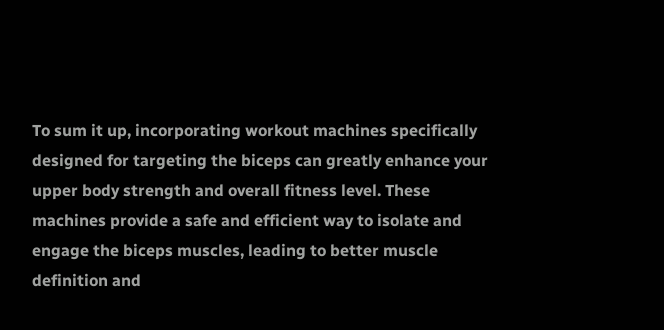To sum it up, incorporating workout machines specifically designed for targeting the biceps can greatly enhance your upper body strength and overall fitness level. These machines provide a safe and efficient way to isolate and engage the biceps muscles, leading to better muscle definition and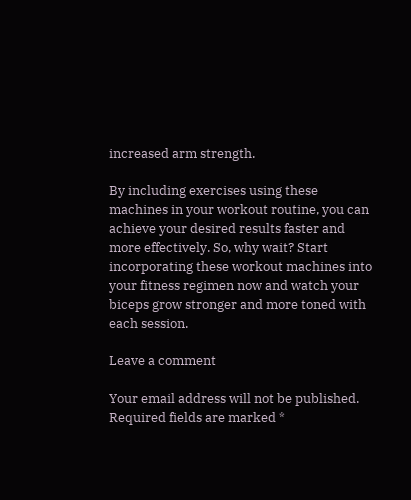increased arm strength.

By including exercises using these machines in your workout routine, you can achieve your desired results faster and more effectively. So, why wait? Start incorporating these workout machines into your fitness regimen now and watch your biceps grow stronger and more toned with each session.

Leave a comment

Your email address will not be published. Required fields are marked *